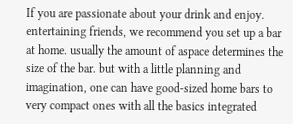If you are passionate about your drink and enjoy. entertaining friends, we recommend you set up a bar at home. usually the amount of aspace determines the size of the bar. but with a little planning and imagination, one can have good-sized home bars to very compact ones with all the basics integrated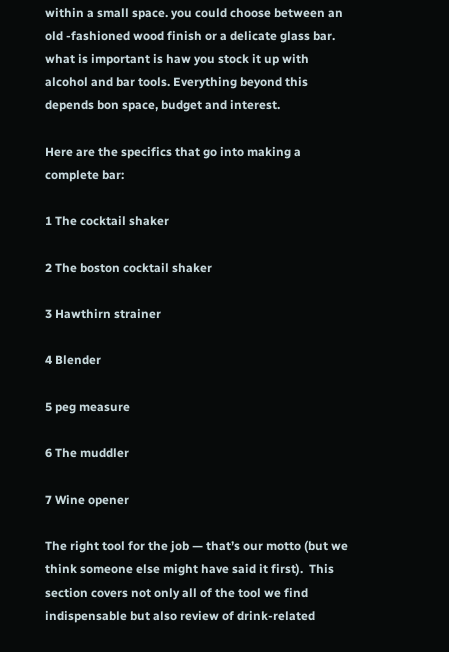within a small space. you could choose between an old -fashioned wood finish or a delicate glass bar. what is important is haw you stock it up with alcohol and bar tools. Everything beyond this depends bon space, budget and interest.

Here are the specifics that go into making a complete bar:

1 The cocktail shaker

2 The boston cocktail shaker

3 Hawthirn strainer

4 Blender

5 peg measure

6 The muddler

7 Wine opener

The right tool for the job — that’s our motto (but we think someone else might have said it first).  This section covers not only all of the tool we find indispensable but also review of drink-related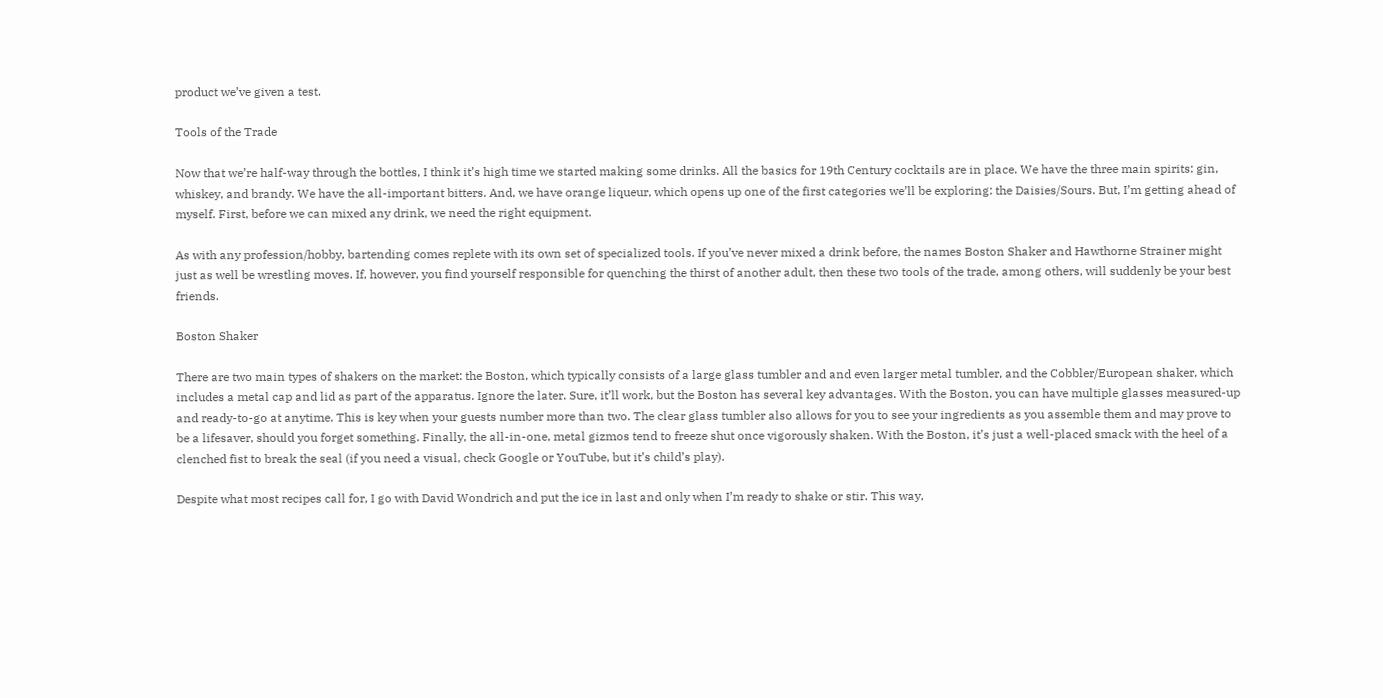product we’ve given a test.

Tools of the Trade

Now that we’re half-way through the bottles, I think it’s high time we started making some drinks. All the basics for 19th Century cocktails are in place. We have the three main spirits: gin, whiskey, and brandy. We have the all-important bitters. And, we have orange liqueur, which opens up one of the first categories we’ll be exploring: the Daisies/Sours. But, I’m getting ahead of myself. First, before we can mixed any drink, we need the right equipment.

As with any profession/hobby, bartending comes replete with its own set of specialized tools. If you’ve never mixed a drink before, the names Boston Shaker and Hawthorne Strainer might just as well be wrestling moves. If, however, you find yourself responsible for quenching the thirst of another adult, then these two tools of the trade, among others, will suddenly be your best friends.

Boston Shaker

There are two main types of shakers on the market: the Boston, which typically consists of a large glass tumbler and and even larger metal tumbler, and the Cobbler/European shaker, which includes a metal cap and lid as part of the apparatus. Ignore the later. Sure, it’ll work, but the Boston has several key advantages. With the Boston, you can have multiple glasses measured-up and ready-to-go at anytime. This is key when your guests number more than two. The clear glass tumbler also allows for you to see your ingredients as you assemble them and may prove to be a lifesaver, should you forget something. Finally, the all-in-one, metal gizmos tend to freeze shut once vigorously shaken. With the Boston, it’s just a well-placed smack with the heel of a clenched fist to break the seal (if you need a visual, check Google or YouTube, but it’s child’s play).

Despite what most recipes call for, I go with David Wondrich and put the ice in last and only when I’m ready to shake or stir. This way,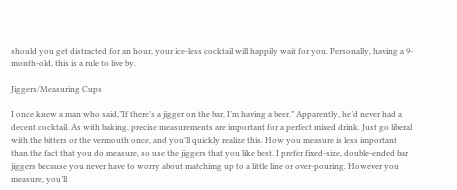should you get distracted for an hour, your ice-less cocktail will happily wait for you. Personally, having a 9-month-old, this is a rule to live by.

Jiggers/Measuring Cups

I once knew a man who said,”If there’s a jigger on the bar, I’m having a beer.” Apparently, he’d never had a decent cocktail. As with baking, precise measurements are important for a perfect mixed drink. Just go liberal with the bitters or the vermouth once, and you’ll quickly realize this. How you measure is less important than the fact that you do measure, so use the jiggers that you like best. I prefer fixed-size, double-ended bar jiggers because you never have to worry about matchimg up to a little line or over-pouring. However you measure, you’ll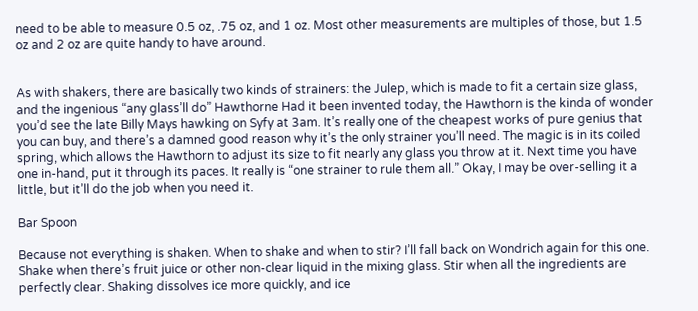need to be able to measure 0.5 oz, .75 oz, and 1 oz. Most other measurements are multiples of those, but 1.5 oz and 2 oz are quite handy to have around.


As with shakers, there are basically two kinds of strainers: the Julep, which is made to fit a certain size glass, and the ingenious “any glass’ll do” Hawthorne Had it been invented today, the Hawthorn is the kinda of wonder you’d see the late Billy Mays hawking on Syfy at 3am. It’s really one of the cheapest works of pure genius that you can buy, and there’s a damned good reason why it’s the only strainer you’ll need. The magic is in its coiled spring, which allows the Hawthorn to adjust its size to fit nearly any glass you throw at it. Next time you have one in-hand, put it through its paces. It really is “one strainer to rule them all.” Okay, I may be over-selling it a little, but it’ll do the job when you need it.

Bar Spoon

Because not everything is shaken. When to shake and when to stir? I’ll fall back on Wondrich again for this one. Shake when there’s fruit juice or other non-clear liquid in the mixing glass. Stir when all the ingredients are perfectly clear. Shaking dissolves ice more quickly, and ice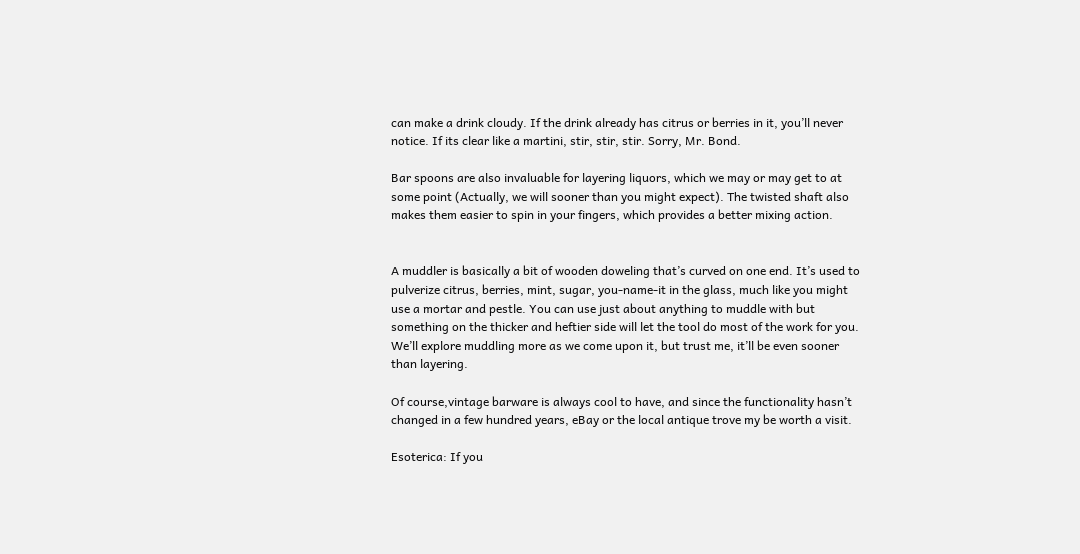can make a drink cloudy. If the drink already has citrus or berries in it, you’ll never notice. If its clear like a martini, stir, stir, stir. Sorry, Mr. Bond.

Bar spoons are also invaluable for layering liquors, which we may or may get to at some point (Actually, we will sooner than you might expect). The twisted shaft also makes them easier to spin in your fingers, which provides a better mixing action.


A muddler is basically a bit of wooden doweling that’s curved on one end. It’s used to pulverize citrus, berries, mint, sugar, you-name-it in the glass, much like you might use a mortar and pestle. You can use just about anything to muddle with but something on the thicker and heftier side will let the tool do most of the work for you. We’ll explore muddling more as we come upon it, but trust me, it’ll be even sooner than layering.

Of course,vintage barware is always cool to have, and since the functionality hasn’t changed in a few hundred years, eBay or the local antique trove my be worth a visit.

Esoterica: If you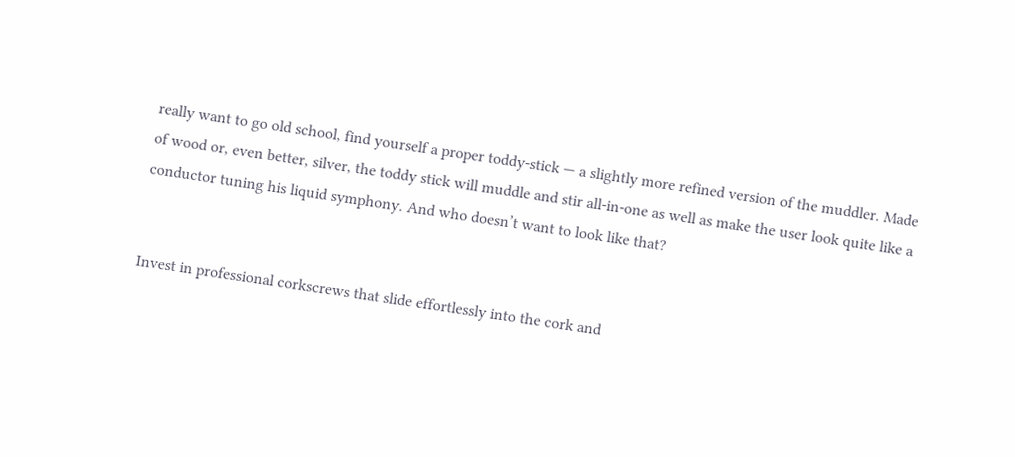really want to go old school, find yourself a proper toddy-stick — a slightly more refined version of the muddler. Made of wood or, even better, silver, the toddy stick will muddle and stir all-in-one as well as make the user look quite like a conductor tuning his liquid symphony. And who doesn’t want to look like that?


Invest in professional corkscrews that slide effortlessly into the cork and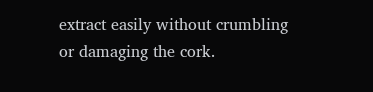extract easily without crumbling or damaging the cork.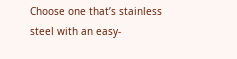Choose one that’s stainless steel with an easy-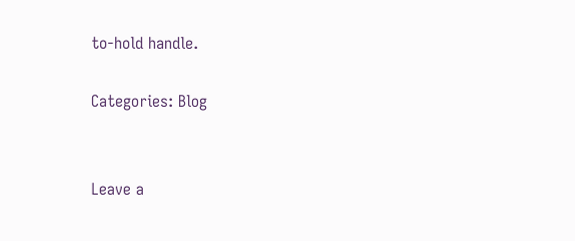to-hold handle.

Categories: Blog


Leave a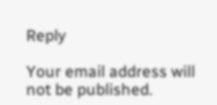Reply

Your email address will not be published.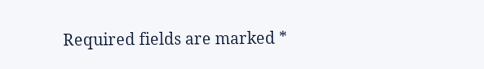Required fields are marked *